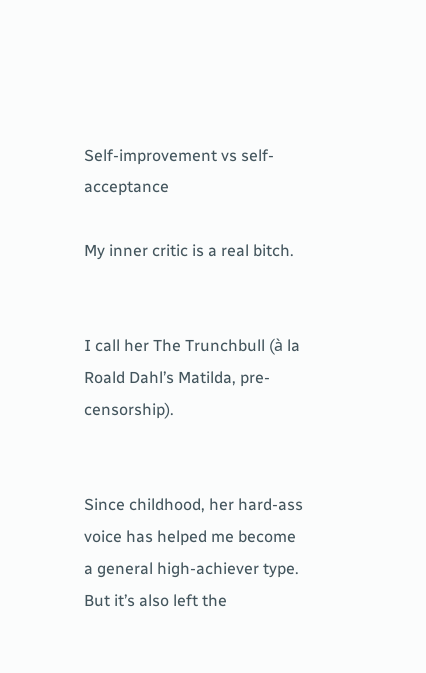Self-improvement vs self-acceptance

My inner critic is a real bitch.


I call her The Trunchbull (à la Roald Dahl’s Matilda, pre-censorship).


Since childhood, her hard-ass voice has helped me become a general high-achiever type. But it’s also left the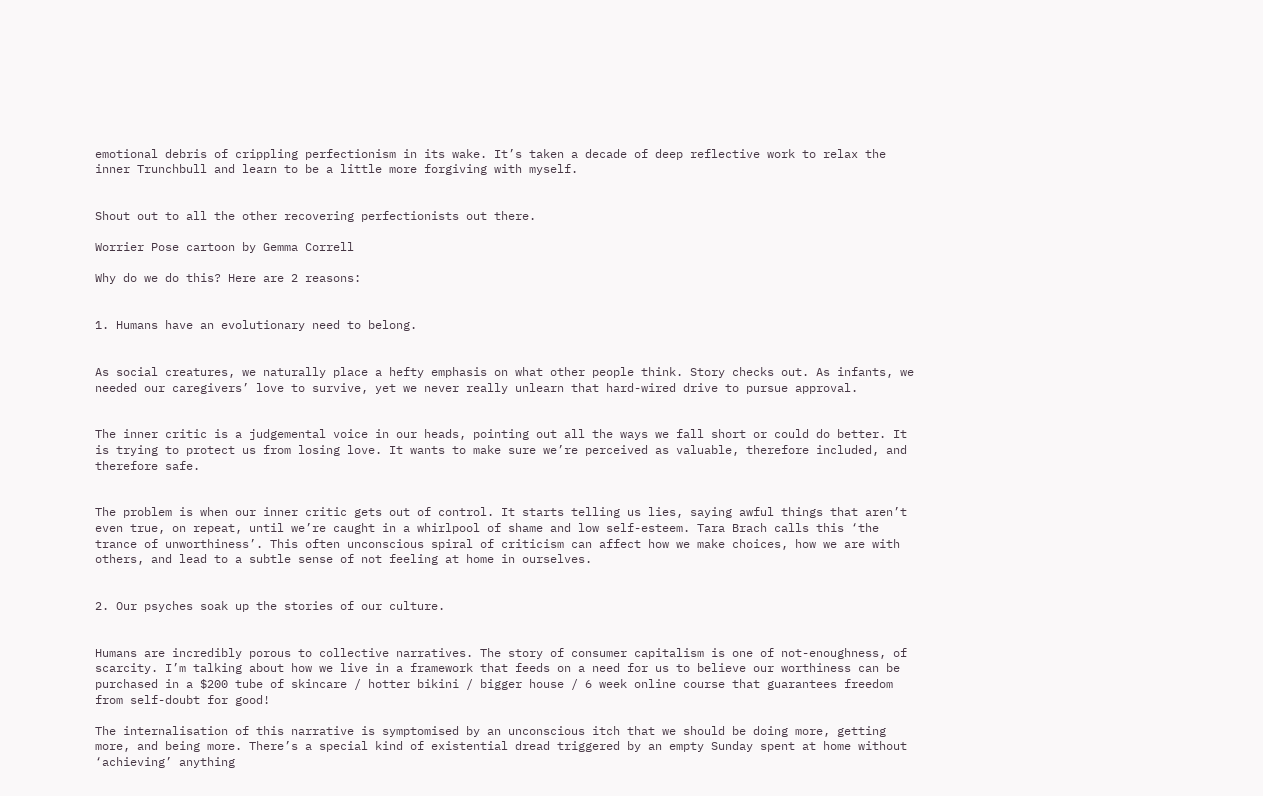emotional debris of crippling perfectionism in its wake. It’s taken a decade of deep reflective work to relax the inner Trunchbull and learn to be a little more forgiving with myself.


Shout out to all the other recovering perfectionists out there.

Worrier Pose cartoon by Gemma Correll

Why do we do this? Here are 2 reasons:


1. Humans have an evolutionary need to belong.


As social creatures, we naturally place a hefty emphasis on what other people think. Story checks out. As infants, we needed our caregivers’ love to survive, yet we never really unlearn that hard-wired drive to pursue approval.


The inner critic is a judgemental voice in our heads, pointing out all the ways we fall short or could do better. It is trying to protect us from losing love. It wants to make sure we’re perceived as valuable, therefore included, and therefore safe.


The problem is when our inner critic gets out of control. It starts telling us lies, saying awful things that aren’t even true, on repeat, until we’re caught in a whirlpool of shame and low self-esteem. Tara Brach calls this ‘the trance of unworthiness’. This often unconscious spiral of criticism can affect how we make choices, how we are with others, and lead to a subtle sense of not feeling at home in ourselves.


2. Our psyches soak up the stories of our culture.


Humans are incredibly porous to collective narratives. The story of consumer capitalism is one of not-enoughness, of scarcity. I’m talking about how we live in a framework that feeds on a need for us to believe our worthiness can be purchased in a $200 tube of skincare / hotter bikini / bigger house / 6 week online course that guarantees freedom from self-doubt for good!

The internalisation of this narrative is symptomised by an unconscious itch that we should be doing more, getting more, and being more. There’s a special kind of existential dread triggered by an empty Sunday spent at home without ‘achieving’ anything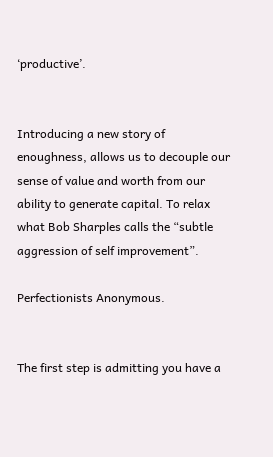‘productive’.


Introducing a new story of enoughness, allows us to decouple our sense of value and worth from our ability to generate capital. To relax what Bob Sharples calls the “subtle aggression of self improvement”.

Perfectionists Anonymous.


The first step is admitting you have a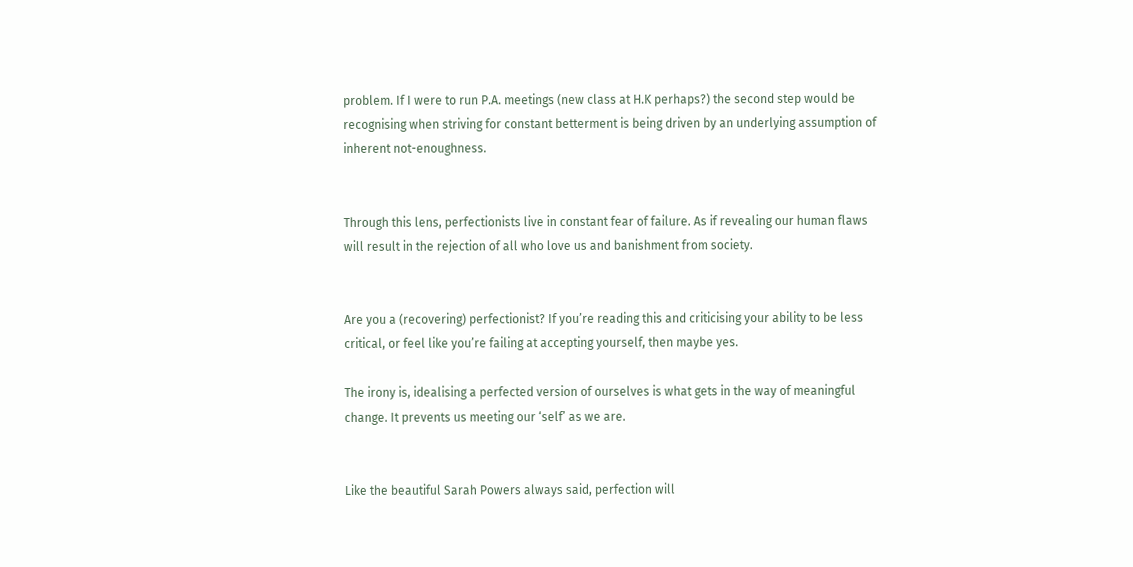problem. If I were to run P.A. meetings (new class at H.K perhaps?) the second step would be recognising when striving for constant betterment is being driven by an underlying assumption of inherent not-enoughness.


Through this lens, perfectionists live in constant fear of failure. As if revealing our human flaws will result in the rejection of all who love us and banishment from society.


Are you a (recovering) perfectionist? If you’re reading this and criticising your ability to be less critical, or feel like you’re failing at accepting yourself, then maybe yes.

The irony is, idealising a perfected version of ourselves is what gets in the way of meaningful change. It prevents us meeting our ‘self’ as we are.


Like the beautiful Sarah Powers always said, perfection will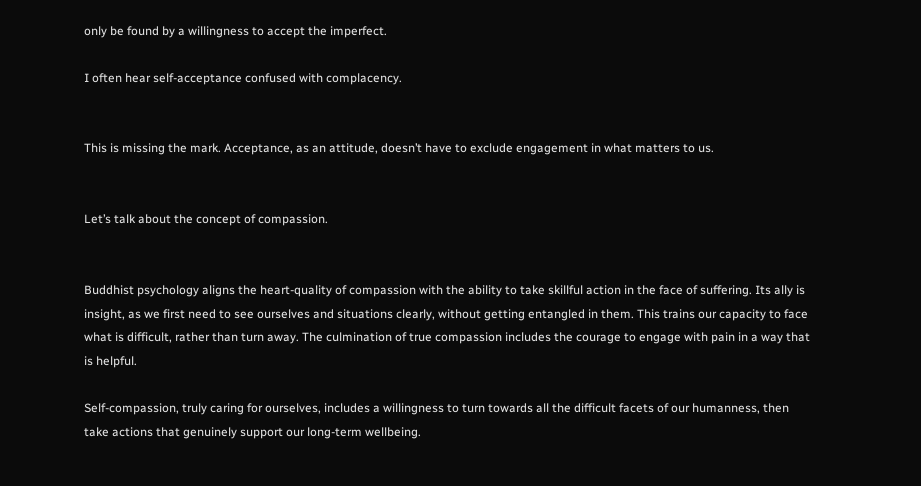only be found by a willingness to accept the imperfect.

I often hear self-acceptance confused with complacency.


This is missing the mark. Acceptance, as an attitude, doesn’t have to exclude engagement in what matters to us.


Let’s talk about the concept of compassion.


Buddhist psychology aligns the heart-quality of compassion with the ability to take skillful action in the face of suffering. Its ally is insight, as we first need to see ourselves and situations clearly, without getting entangled in them. This trains our capacity to face what is difficult, rather than turn away. The culmination of true compassion includes the courage to engage with pain in a way that is helpful.

Self-compassion, truly caring for ourselves, includes a willingness to turn towards all the difficult facets of our humanness, then take actions that genuinely support our long-term wellbeing.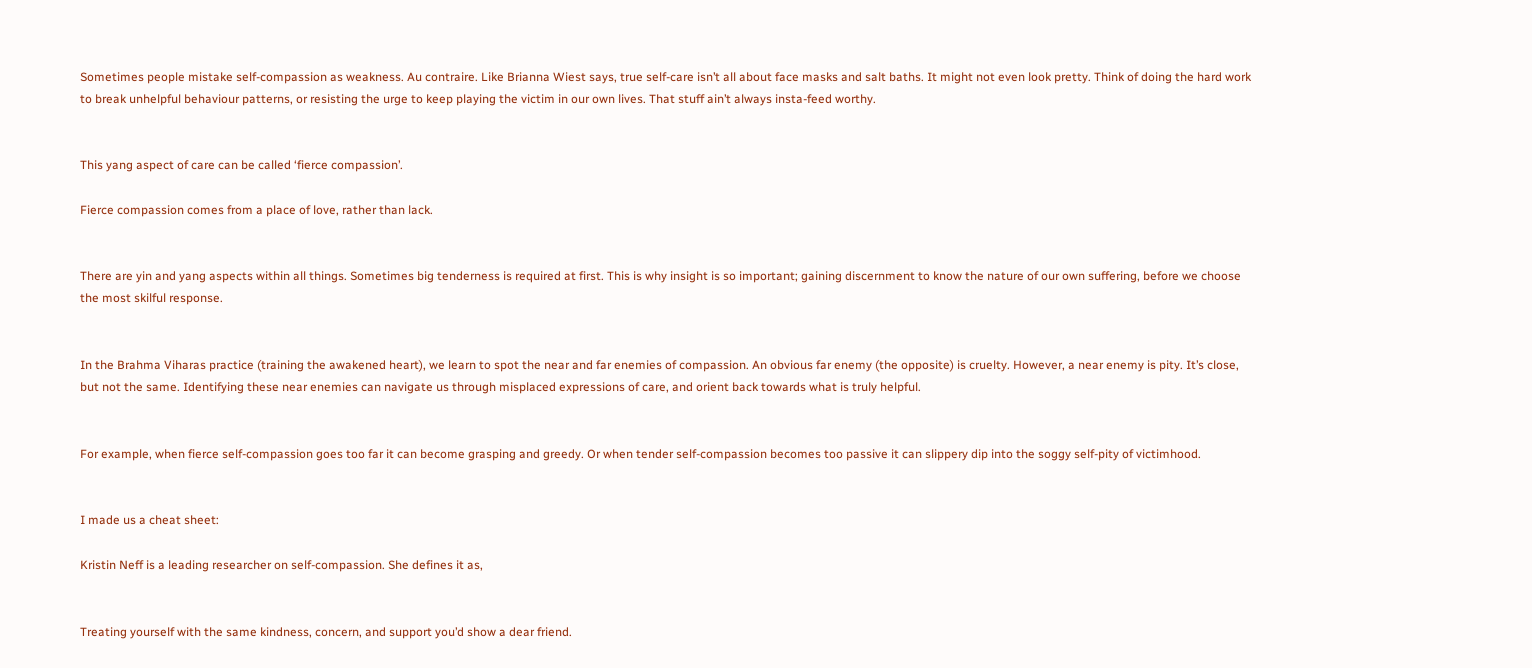Sometimes people mistake self-compassion as weakness. Au contraire. Like Brianna Wiest says, true self-care isn’t all about face masks and salt baths. It might not even look pretty. Think of doing the hard work to break unhelpful behaviour patterns, or resisting the urge to keep playing the victim in our own lives. That stuff ain’t always insta-feed worthy.


This yang aspect of care can be called ‘fierce compassion’.

Fierce compassion comes from a place of love, rather than lack.


There are yin and yang aspects within all things. Sometimes big tenderness is required at first. This is why insight is so important; gaining discernment to know the nature of our own suffering, before we choose the most skilful response.


In the Brahma Viharas practice (training the awakened heart), we learn to spot the near and far enemies of compassion. An obvious far enemy (the opposite) is cruelty. However, a near enemy is pity. It’s close, but not the same. Identifying these near enemies can navigate us through misplaced expressions of care, and orient back towards what is truly helpful.


For example, when fierce self-compassion goes too far it can become grasping and greedy. Or when tender self-compassion becomes too passive it can slippery dip into the soggy self-pity of victimhood.


I made us a cheat sheet:

Kristin Neff is a leading researcher on self-compassion. She defines it as,


Treating yourself with the same kindness, concern, and support you’d show a dear friend.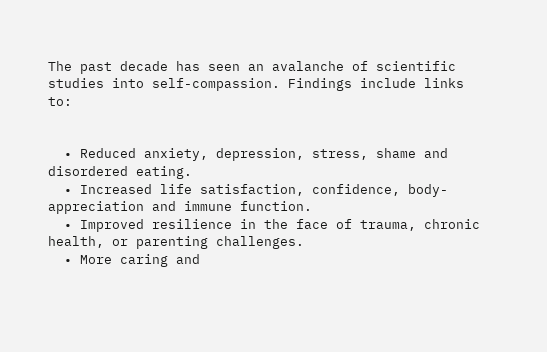The past decade has seen an avalanche of scientific studies into self-compassion. Findings include links to:


  • Reduced anxiety, depression, stress, shame and disordered eating.
  • Increased life satisfaction, confidence, body-appreciation and immune function.
  • Improved resilience in the face of trauma, chronic health, or parenting challenges.
  • More caring and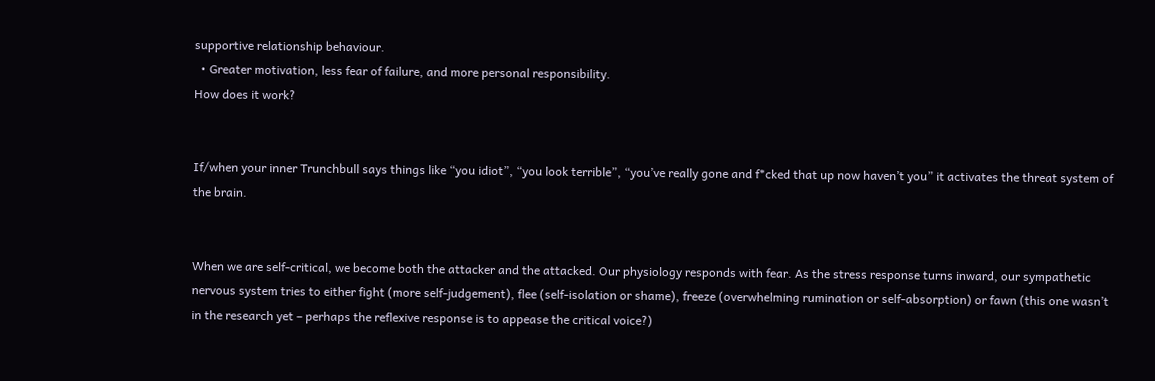supportive relationship behaviour.
  • Greater motivation, less fear of failure, and more personal responsibility.
How does it work?


If/when your inner Trunchbull says things like “you idiot”, “you look terrible”, “you’ve really gone and f*cked that up now haven’t you” it activates the threat system of the brain.


When we are self-critical, we become both the attacker and the attacked. Our physiology responds with fear. As the stress response turns inward, our sympathetic nervous system tries to either fight (more self-judgement), flee (self-isolation or shame), freeze (overwhelming rumination or self-absorption) or fawn (this one wasn’t in the research yet – perhaps the reflexive response is to appease the critical voice?)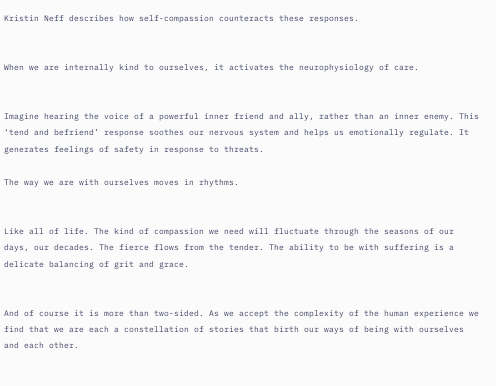Kristin Neff describes how self-compassion counteracts these responses.


When we are internally kind to ourselves, it activates the neurophysiology of care.


Imagine hearing the voice of a powerful inner friend and ally, rather than an inner enemy. This ‘tend and befriend’ response soothes our nervous system and helps us emotionally regulate. It generates feelings of safety in response to threats.

The way we are with ourselves moves in rhythms.


Like all of life. The kind of compassion we need will fluctuate through the seasons of our days, our decades. The fierce flows from the tender. The ability to be with suffering is a delicate balancing of grit and grace.


And of course it is more than two-sided. As we accept the complexity of the human experience we find that we are each a constellation of stories that birth our ways of being with ourselves and each other.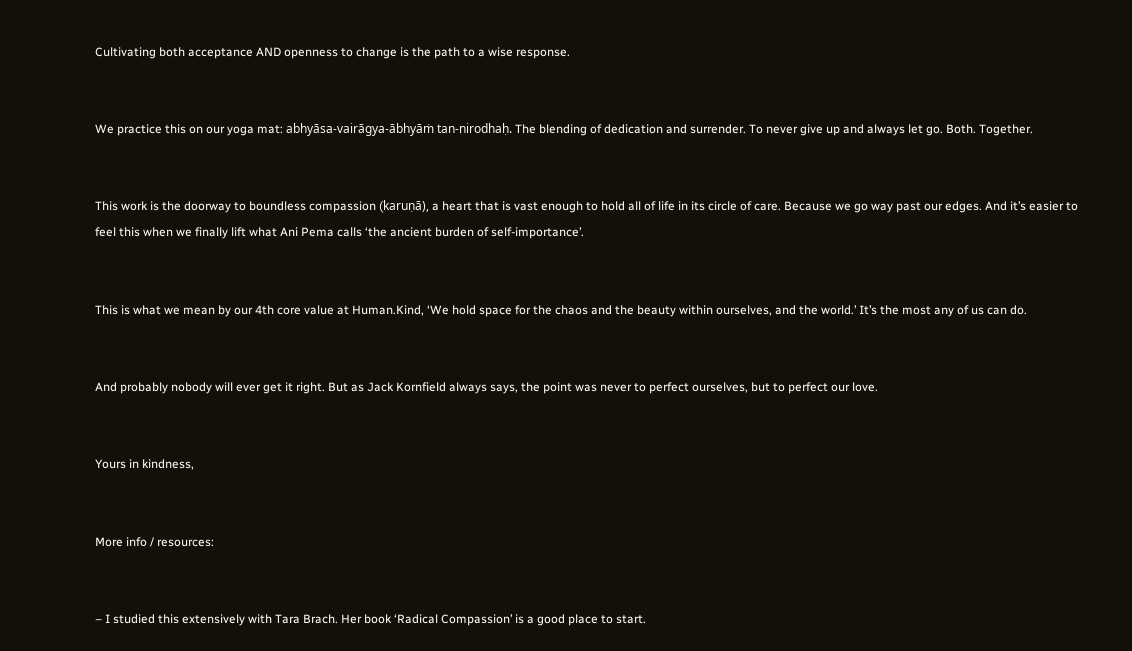Cultivating both acceptance AND openness to change is the path to a wise response.


We practice this on our yoga mat: abhyāsa-vairāgya-ābhyāṁ tan-nirodhaḥ. The blending of dedication and surrender. To never give up and always let go. Both. Together.


This work is the doorway to boundless compassion (karuṇā), a heart that is vast enough to hold all of life in its circle of care. Because we go way past our edges. And it’s easier to feel this when we finally lift what Ani Pema calls ‘the ancient burden of self-importance’.


This is what we mean by our 4th core value at Human.Kind, ‘We hold space for the chaos and the beauty within ourselves, and the world.’ It’s the most any of us can do.


And probably nobody will ever get it right. But as Jack Kornfield always says, the point was never to perfect ourselves, but to perfect our love.


Yours in kindness,


More info / resources:


– I studied this extensively with Tara Brach. Her book ‘Radical Compassion’ is a good place to start.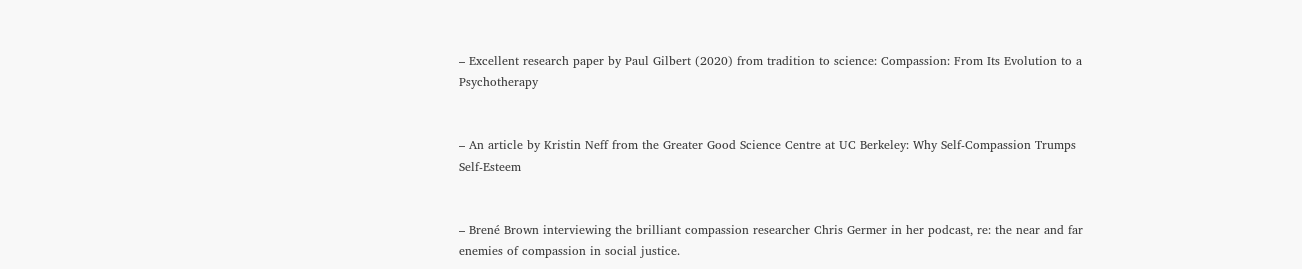– Excellent research paper by Paul Gilbert (2020) from tradition to science: Compassion: From Its Evolution to a Psychotherapy


– An article by Kristin Neff from the Greater Good Science Centre at UC Berkeley: Why Self-Compassion Trumps Self-Esteem


– Brené Brown interviewing the brilliant compassion researcher Chris Germer in her podcast, re: the near and far enemies of compassion in social justice.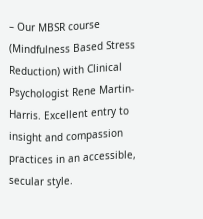– Our MBSR course (Mindfulness Based Stress Reduction) with Clinical Psychologist Rene Martin-Harris. Excellent entry to insight and compassion practices in an accessible, secular style.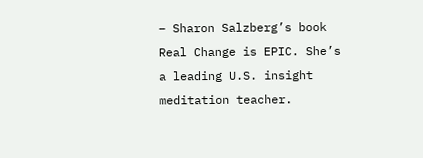– Sharon Salzberg’s book Real Change is EPIC. She’s a leading U.S. insight meditation teacher.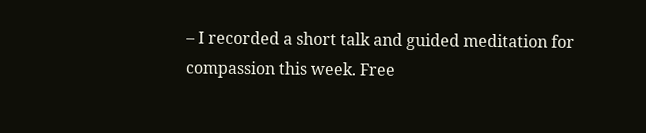– I recorded a short talk and guided meditation for compassion this week. Free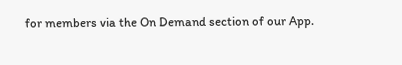for members via the On Demand section of our App.